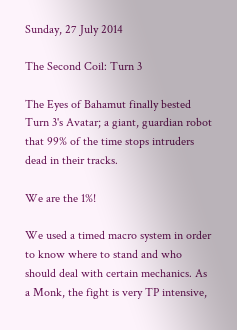Sunday, 27 July 2014

The Second Coil: Turn 3

The Eyes of Bahamut finally bested Turn 3's Avatar; a giant, guardian robot that 99% of the time stops intruders dead in their tracks.

We are the 1%!

We used a timed macro system in order to know where to stand and who should deal with certain mechanics. As a Monk, the fight is very TP intensive,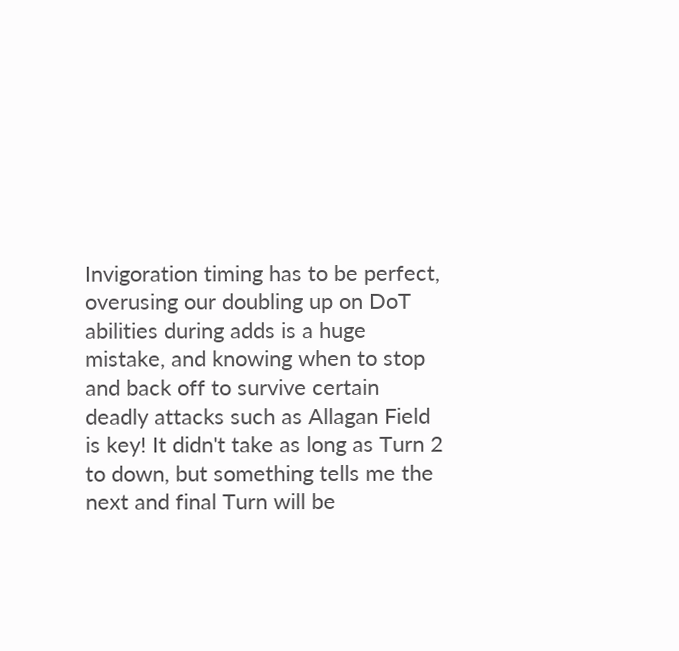Invigoration timing has to be perfect, overusing our doubling up on DoT abilities during adds is a huge mistake, and knowing when to stop and back off to survive certain deadly attacks such as Allagan Field is key! It didn't take as long as Turn 2 to down, but something tells me the next and final Turn will be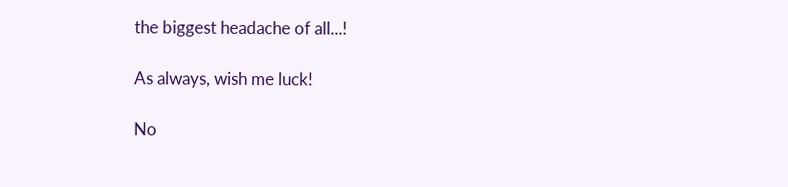the biggest headache of all...!

As always, wish me luck!

No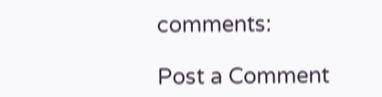comments:

Post a Comment